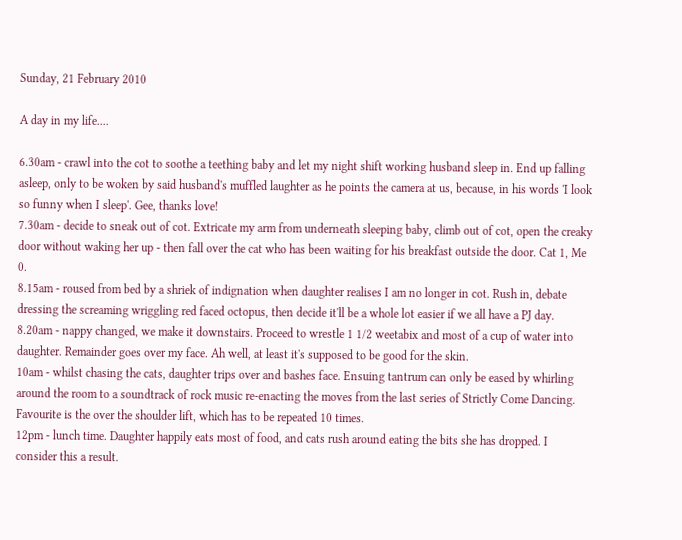Sunday, 21 February 2010

A day in my life....

6.30am - crawl into the cot to soothe a teething baby and let my night shift working husband sleep in. End up falling asleep, only to be woken by said husband's muffled laughter as he points the camera at us, because, in his words 'I look so funny when I sleep'. Gee, thanks love!
7.30am - decide to sneak out of cot. Extricate my arm from underneath sleeping baby, climb out of cot, open the creaky door without waking her up - then fall over the cat who has been waiting for his breakfast outside the door. Cat 1, Me 0.
8.15am - roused from bed by a shriek of indignation when daughter realises I am no longer in cot. Rush in, debate dressing the screaming wriggling red faced octopus, then decide it'll be a whole lot easier if we all have a PJ day.
8.20am - nappy changed, we make it downstairs. Proceed to wrestle 1 1/2 weetabix and most of a cup of water into daughter. Remainder goes over my face. Ah well, at least it's supposed to be good for the skin.
10am - whilst chasing the cats, daughter trips over and bashes face. Ensuing tantrum can only be eased by whirling around the room to a soundtrack of rock music re-enacting the moves from the last series of Strictly Come Dancing. Favourite is the over the shoulder lift, which has to be repeated 10 times.
12pm - lunch time. Daughter happily eats most of food, and cats rush around eating the bits she has dropped. I consider this a result.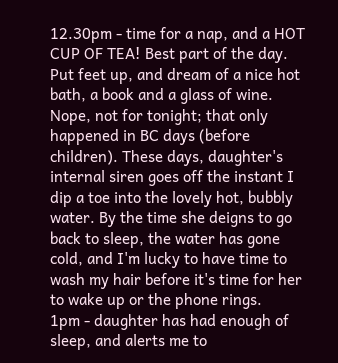12.30pm - time for a nap, and a HOT CUP OF TEA! Best part of the day. Put feet up, and dream of a nice hot bath, a book and a glass of wine. Nope, not for tonight; that only happened in BC days (before children). These days, daughter's internal siren goes off the instant I dip a toe into the lovely hot, bubbly water. By the time she deigns to go back to sleep, the water has gone cold, and I'm lucky to have time to wash my hair before it's time for her to wake up or the phone rings.
1pm - daughter has had enough of sleep, and alerts me to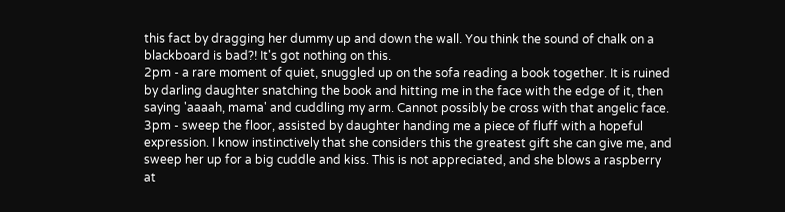this fact by dragging her dummy up and down the wall. You think the sound of chalk on a blackboard is bad?! It's got nothing on this.
2pm - a rare moment of quiet, snuggled up on the sofa reading a book together. It is ruined by darling daughter snatching the book and hitting me in the face with the edge of it, then saying 'aaaah, mama' and cuddling my arm. Cannot possibly be cross with that angelic face.
3pm - sweep the floor, assisted by daughter handing me a piece of fluff with a hopeful expression. I know instinctively that she considers this the greatest gift she can give me, and sweep her up for a big cuddle and kiss. This is not appreciated, and she blows a raspberry at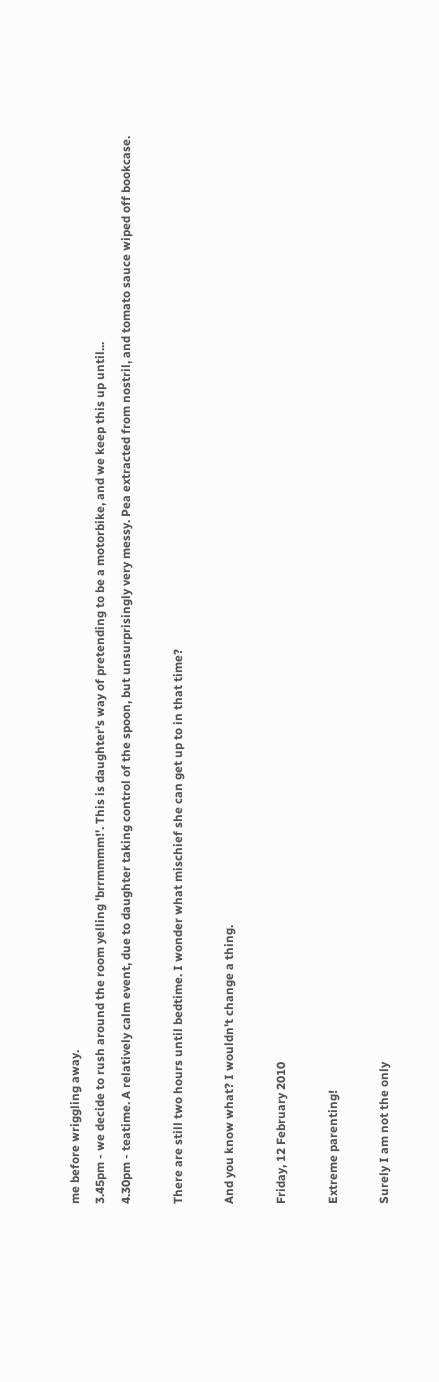me before wriggling away.
3.45pm - we decide to rush around the room yelling 'brrmmmm!'. This is daughter's way of pretending to be a motorbike, and we keep this up until...
4.30pm - teatime. A relatively calm event, due to daughter taking control of the spoon, but unsurprisingly very messy. Pea extracted from nostril, and tomato sauce wiped off bookcase.

There are still two hours until bedtime. I wonder what mischief she can get up to in that time?

And you know what? I wouldn't change a thing.

Friday, 12 February 2010

Extreme parenting!

Surely I am not the only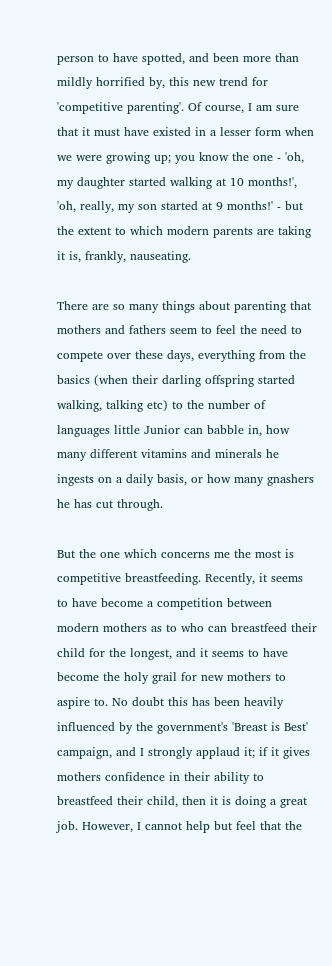person to have spotted, and been more than mildly horrified by, this new trend for 'competitive parenting'. Of course, I am sure that it must have existed in a lesser form when we were growing up; you know the one - 'oh, my daughter started walking at 10 months!', 'oh, really, my son started at 9 months!' - but the extent to which modern parents are taking it is, frankly, nauseating.

There are so many things about parenting that mothers and fathers seem to feel the need to compete over these days, everything from the basics (when their darling offspring started walking, talking etc) to the number of languages little Junior can babble in, how many different vitamins and minerals he ingests on a daily basis, or how many gnashers he has cut through.

But the one which concerns me the most is competitive breastfeeding. Recently, it seems to have become a competition between modern mothers as to who can breastfeed their child for the longest, and it seems to have become the holy grail for new mothers to aspire to. No doubt this has been heavily influenced by the government's 'Breast is Best' campaign, and I strongly applaud it; if it gives mothers confidence in their ability to breastfeed their child, then it is doing a great job. However, I cannot help but feel that the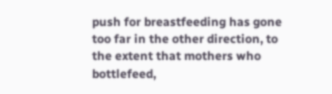push for breastfeeding has gone too far in the other direction, to the extent that mothers who bottlefeed,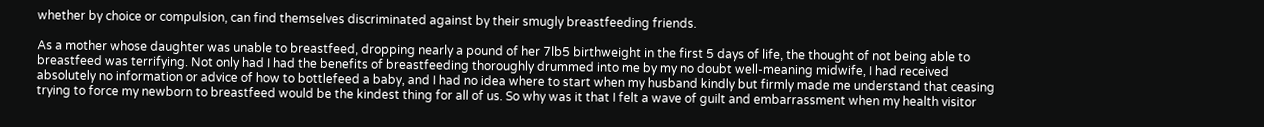whether by choice or compulsion, can find themselves discriminated against by their smugly breastfeeding friends.

As a mother whose daughter was unable to breastfeed, dropping nearly a pound of her 7lb5 birthweight in the first 5 days of life, the thought of not being able to breastfeed was terrifying. Not only had I had the benefits of breastfeeding thoroughly drummed into me by my no doubt well-meaning midwife, I had received absolutely no information or advice of how to bottlefeed a baby, and I had no idea where to start when my husband kindly but firmly made me understand that ceasing trying to force my newborn to breastfeed would be the kindest thing for all of us. So why was it that I felt a wave of guilt and embarrassment when my health visitor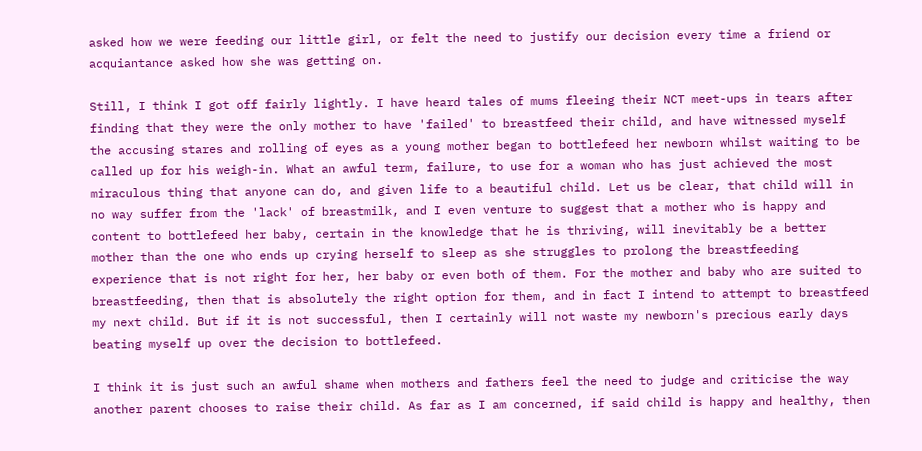asked how we were feeding our little girl, or felt the need to justify our decision every time a friend or acquiantance asked how she was getting on.

Still, I think I got off fairly lightly. I have heard tales of mums fleeing their NCT meet-ups in tears after finding that they were the only mother to have 'failed' to breastfeed their child, and have witnessed myself the accusing stares and rolling of eyes as a young mother began to bottlefeed her newborn whilst waiting to be called up for his weigh-in. What an awful term, failure, to use for a woman who has just achieved the most miraculous thing that anyone can do, and given life to a beautiful child. Let us be clear, that child will in no way suffer from the 'lack' of breastmilk, and I even venture to suggest that a mother who is happy and content to bottlefeed her baby, certain in the knowledge that he is thriving, will inevitably be a better mother than the one who ends up crying herself to sleep as she struggles to prolong the breastfeeding experience that is not right for her, her baby or even both of them. For the mother and baby who are suited to breastfeeding, then that is absolutely the right option for them, and in fact I intend to attempt to breastfeed my next child. But if it is not successful, then I certainly will not waste my newborn's precious early days beating myself up over the decision to bottlefeed.

I think it is just such an awful shame when mothers and fathers feel the need to judge and criticise the way another parent chooses to raise their child. As far as I am concerned, if said child is happy and healthy, then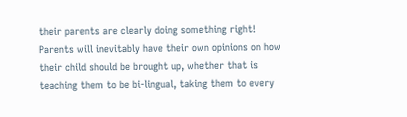their parents are clearly doing something right! Parents will inevitably have their own opinions on how their child should be brought up, whether that is teaching them to be bi-lingual, taking them to every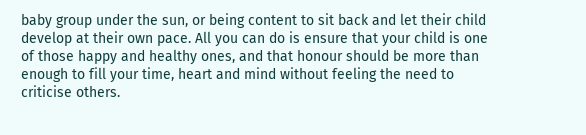baby group under the sun, or being content to sit back and let their child develop at their own pace. All you can do is ensure that your child is one of those happy and healthy ones, and that honour should be more than enough to fill your time, heart and mind without feeling the need to criticise others.